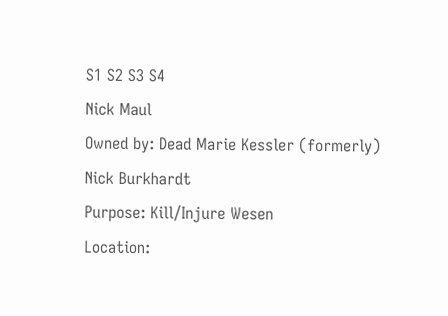S1 S2 S3 S4
Nick Maul
Owned by: Dead Marie Kessler (formerly)
Nick Burkhardt
Purpose: Kill/Injure Wesen
Location: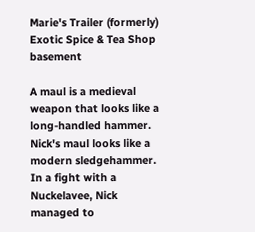Marie's Trailer (formerly)
Exotic Spice & Tea Shop basement

A maul is a medieval weapon that looks like a long-handled hammer. Nick's maul looks like a modern sledgehammer. In a fight with a Nuckelavee, Nick managed to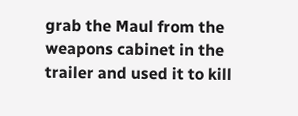grab the Maul from the weapons cabinet in the trailer and used it to kill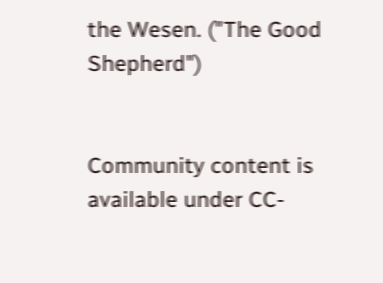the Wesen. ("The Good Shepherd")


Community content is available under CC-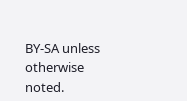BY-SA unless otherwise noted.